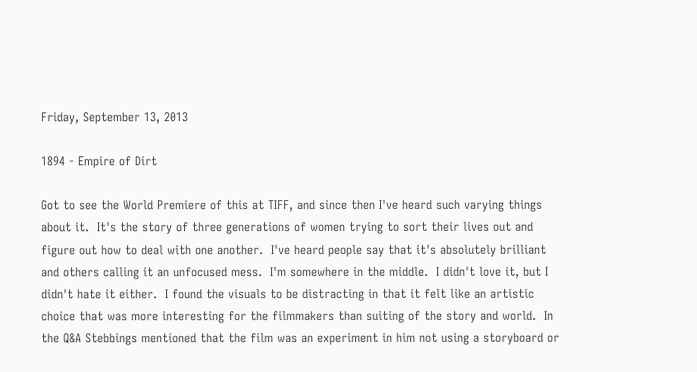Friday, September 13, 2013

1894 - Empire of Dirt

Got to see the World Premiere of this at TIFF, and since then I've heard such varying things about it.  It's the story of three generations of women trying to sort their lives out and figure out how to deal with one another.  I've heard people say that it's absolutely brilliant and others calling it an unfocused mess.  I'm somewhere in the middle.  I didn't love it, but I didn't hate it either.  I found the visuals to be distracting in that it felt like an artistic choice that was more interesting for the filmmakers than suiting of the story and world.  In the Q&A Stebbings mentioned that the film was an experiment in him not using a storyboard or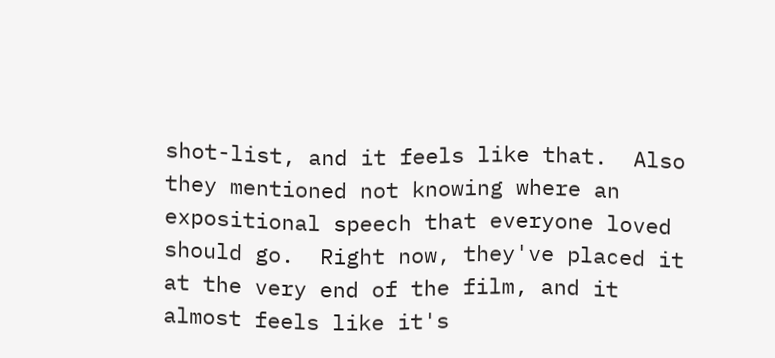shot-list, and it feels like that.  Also they mentioned not knowing where an expositional speech that everyone loved should go.  Right now, they've placed it at the very end of the film, and it almost feels like it's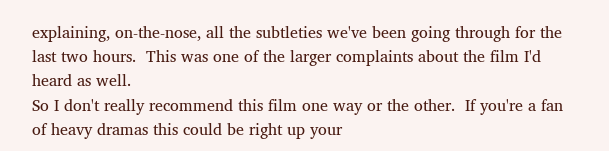explaining, on-the-nose, all the subtleties we've been going through for the last two hours.  This was one of the larger complaints about the film I'd heard as well.
So I don't really recommend this film one way or the other.  If you're a fan of heavy dramas this could be right up your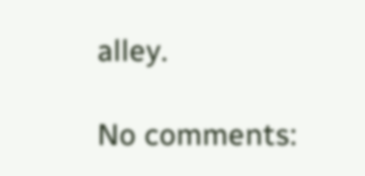alley.

No comments: